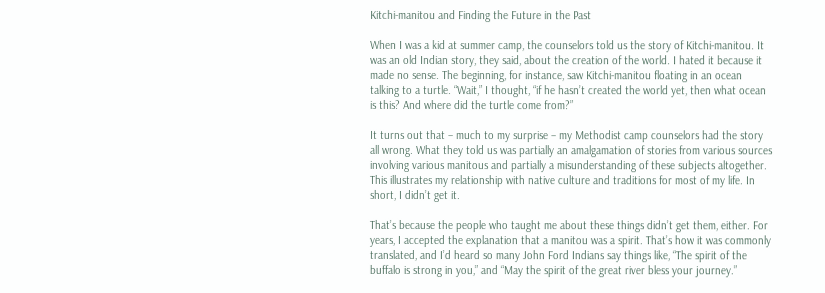Kitchi-manitou and Finding the Future in the Past

When I was a kid at summer camp, the counselors told us the story of Kitchi-manitou. It was an old Indian story, they said, about the creation of the world. I hated it because it made no sense. The beginning, for instance, saw Kitchi-manitou floating in an ocean talking to a turtle. “Wait,” I thought, “if he hasn’t created the world yet, then what ocean is this? And where did the turtle come from?”

It turns out that – much to my surprise – my Methodist camp counselors had the story all wrong. What they told us was partially an amalgamation of stories from various sources involving various manitous and partially a misunderstanding of these subjects altogether. This illustrates my relationship with native culture and traditions for most of my life. In short, I didn’t get it.

That’s because the people who taught me about these things didn’t get them, either. For years, I accepted the explanation that a manitou was a spirit. That’s how it was commonly translated, and I’d heard so many John Ford Indians say things like, “The spirit of the buffalo is strong in you,” and “May the spirit of the great river bless your journey.”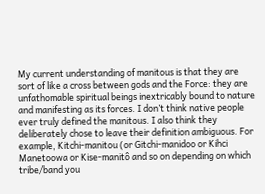My current understanding of manitous is that they are sort of like a cross between gods and the Force: they are unfathomable spiritual beings inextricably bound to nature and manifesting as its forces. I don’t think native people ever truly defined the manitous. I also think they deliberately chose to leave their definition ambiguous. For example, Kitchi-manitou (or Gitchi-manidoo or Kihci Manetoowa or Kise-manitô and so on depending on which tribe/band you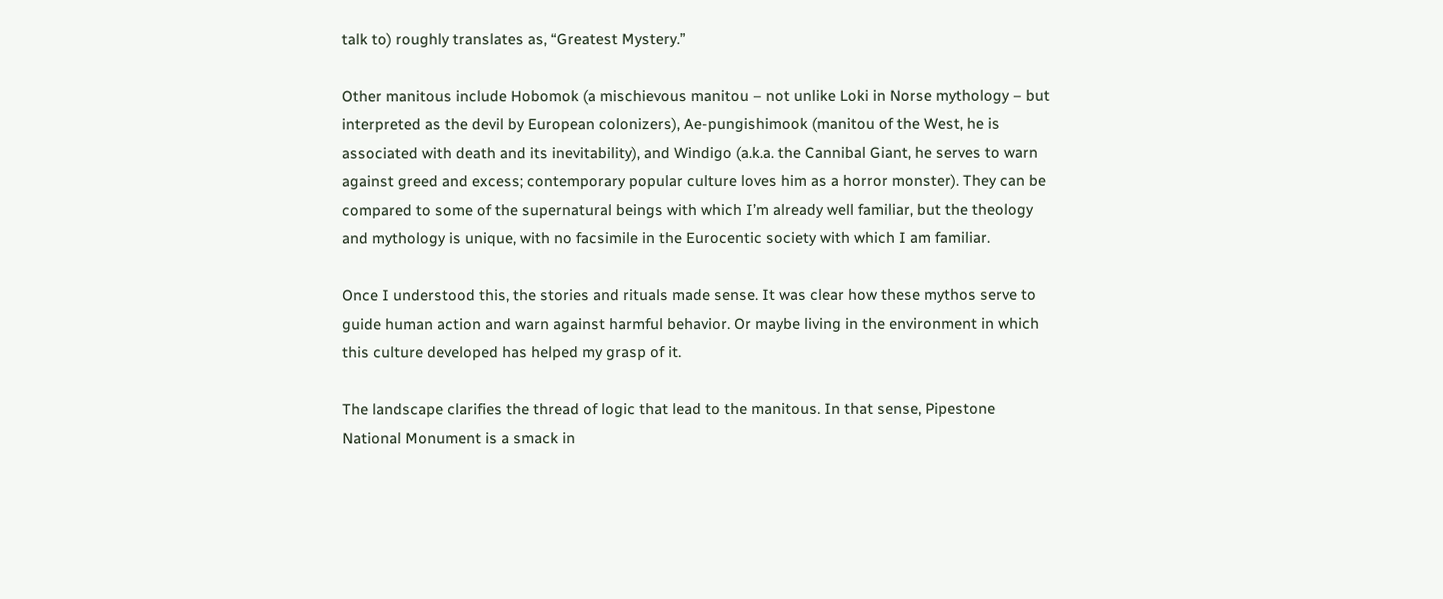talk to) roughly translates as, “Greatest Mystery.”

Other manitous include Hobomok (a mischievous manitou – not unlike Loki in Norse mythology – but interpreted as the devil by European colonizers), Ae-pungishimook (manitou of the West, he is associated with death and its inevitability), and Windigo (a.k.a. the Cannibal Giant, he serves to warn against greed and excess; contemporary popular culture loves him as a horror monster). They can be compared to some of the supernatural beings with which I’m already well familiar, but the theology and mythology is unique, with no facsimile in the Eurocentic society with which I am familiar.

Once I understood this, the stories and rituals made sense. It was clear how these mythos serve to guide human action and warn against harmful behavior. Or maybe living in the environment in which this culture developed has helped my grasp of it.

The landscape clarifies the thread of logic that lead to the manitous. In that sense, Pipestone National Monument is a smack in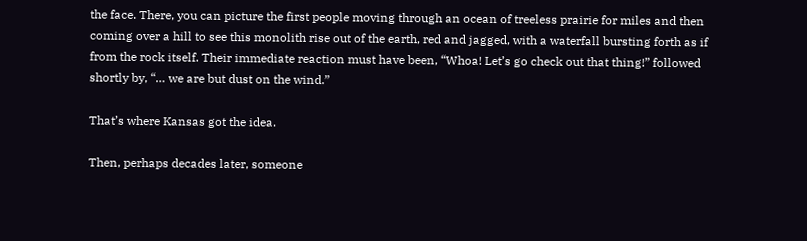the face. There, you can picture the first people moving through an ocean of treeless prairie for miles and then coming over a hill to see this monolith rise out of the earth, red and jagged, with a waterfall bursting forth as if from the rock itself. Their immediate reaction must have been, “Whoa! Let’s go check out that thing!” followed shortly by, “… we are but dust on the wind.”

That’s where Kansas got the idea.

Then, perhaps decades later, someone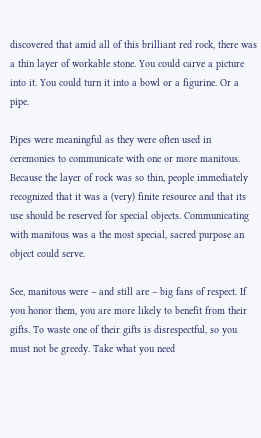discovered that amid all of this brilliant red rock, there was a thin layer of workable stone. You could carve a picture into it. You could turn it into a bowl or a figurine. Or a pipe.

Pipes were meaningful as they were often used in ceremonies to communicate with one or more manitous. Because the layer of rock was so thin, people immediately recognized that it was a (very) finite resource and that its use should be reserved for special objects. Communicating with manitous was a the most special, sacred purpose an object could serve.

See, manitous were – and still are – big fans of respect. If you honor them, you are more likely to benefit from their gifts. To waste one of their gifts is disrespectful, so you must not be greedy. Take what you need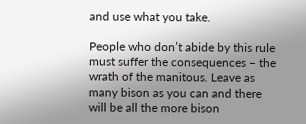and use what you take.

People who don’t abide by this rule must suffer the consequences – the wrath of the manitous. Leave as many bison as you can and there will be all the more bison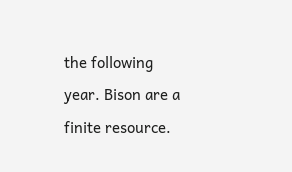the following year. Bison are a finite resource.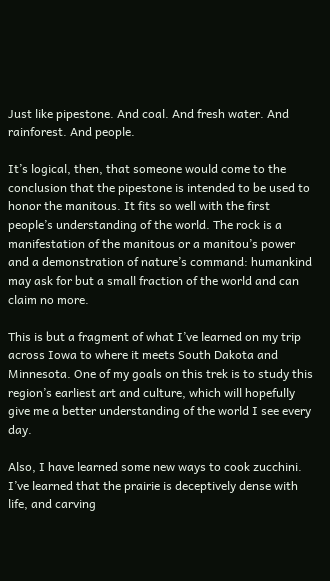Just like pipestone. And coal. And fresh water. And rainforest. And people.

It’s logical, then, that someone would come to the conclusion that the pipestone is intended to be used to honor the manitous. It fits so well with the first people’s understanding of the world. The rock is a manifestation of the manitous or a manitou’s power and a demonstration of nature’s command: humankind may ask for but a small fraction of the world and can claim no more.

This is but a fragment of what I’ve learned on my trip across Iowa to where it meets South Dakota and Minnesota. One of my goals on this trek is to study this region’s earliest art and culture, which will hopefully give me a better understanding of the world I see every day.

Also, I have learned some new ways to cook zucchini. I’ve learned that the prairie is deceptively dense with life, and carving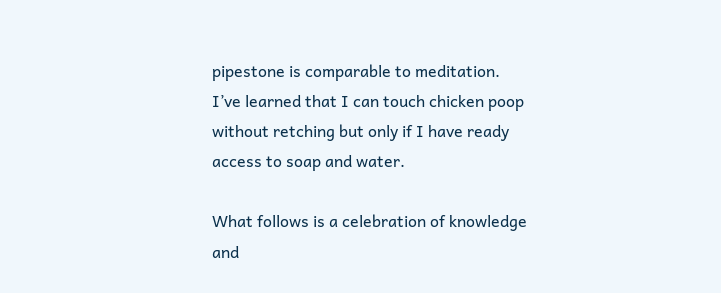pipestone is comparable to meditation. I’ve learned that I can touch chicken poop without retching but only if I have ready access to soap and water.

What follows is a celebration of knowledge and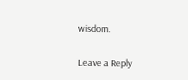wisdom.

Leave a Reply